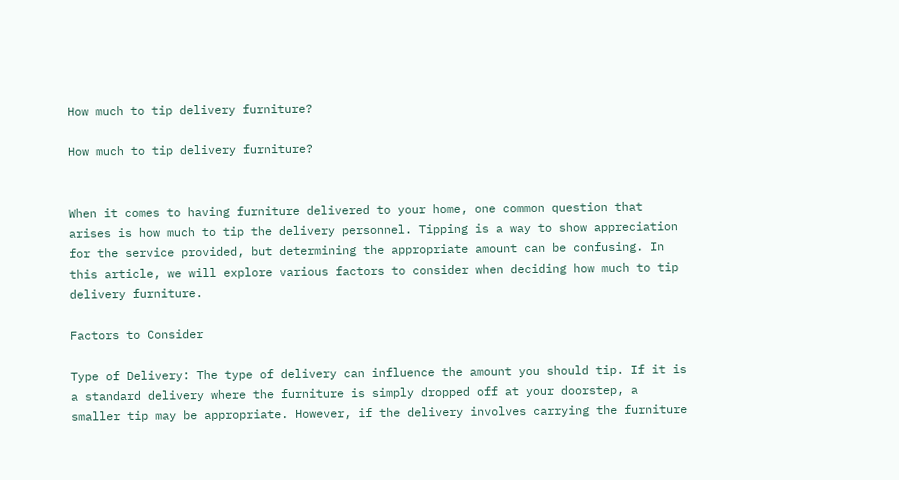How much to tip delivery furniture?

How much to tip delivery furniture?


When it comes to having furniture delivered to your home, one common question that arises is how much to tip the delivery personnel. Tipping is a way to show appreciation for the service provided, but determining the appropriate amount can be confusing. In this article, we will explore various factors to consider when deciding how much to tip delivery furniture.

Factors to Consider

Type of Delivery: The type of delivery can influence the amount you should tip. If it is a standard delivery where the furniture is simply dropped off at your doorstep, a smaller tip may be appropriate. However, if the delivery involves carrying the furniture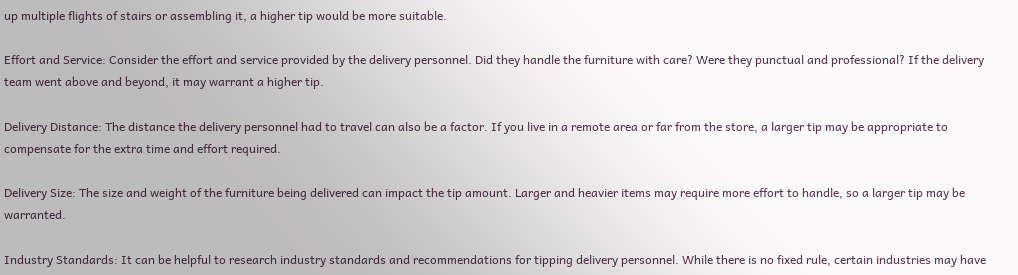up multiple flights of stairs or assembling it, a higher tip would be more suitable.

Effort and Service: Consider the effort and service provided by the delivery personnel. Did they handle the furniture with care? Were they punctual and professional? If the delivery team went above and beyond, it may warrant a higher tip.

Delivery Distance: The distance the delivery personnel had to travel can also be a factor. If you live in a remote area or far from the store, a larger tip may be appropriate to compensate for the extra time and effort required.

Delivery Size: The size and weight of the furniture being delivered can impact the tip amount. Larger and heavier items may require more effort to handle, so a larger tip may be warranted.

Industry Standards: It can be helpful to research industry standards and recommendations for tipping delivery personnel. While there is no fixed rule, certain industries may have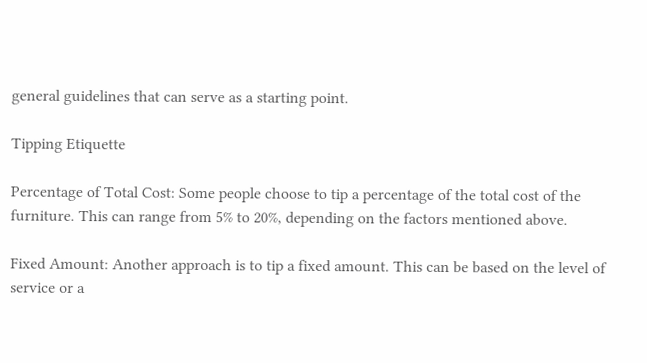general guidelines that can serve as a starting point.

Tipping Etiquette

Percentage of Total Cost: Some people choose to tip a percentage of the total cost of the furniture. This can range from 5% to 20%, depending on the factors mentioned above.

Fixed Amount: Another approach is to tip a fixed amount. This can be based on the level of service or a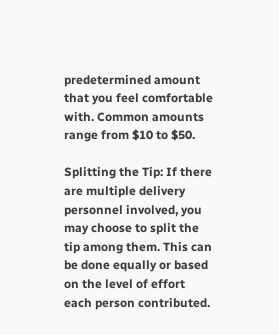predetermined amount that you feel comfortable with. Common amounts range from $10 to $50.

Splitting the Tip: If there are multiple delivery personnel involved, you may choose to split the tip among them. This can be done equally or based on the level of effort each person contributed.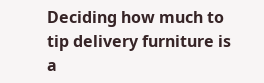Deciding how much to tip delivery furniture is a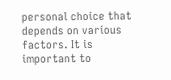personal choice that depends on various factors. It is important to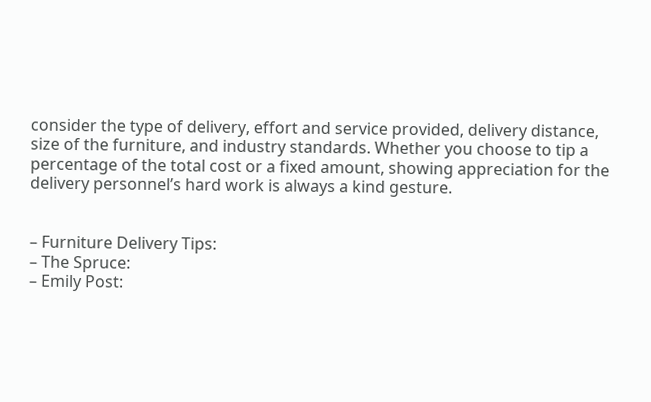consider the type of delivery, effort and service provided, delivery distance, size of the furniture, and industry standards. Whether you choose to tip a percentage of the total cost or a fixed amount, showing appreciation for the delivery personnel’s hard work is always a kind gesture.


– Furniture Delivery Tips:
– The Spruce:
– Emily Post: